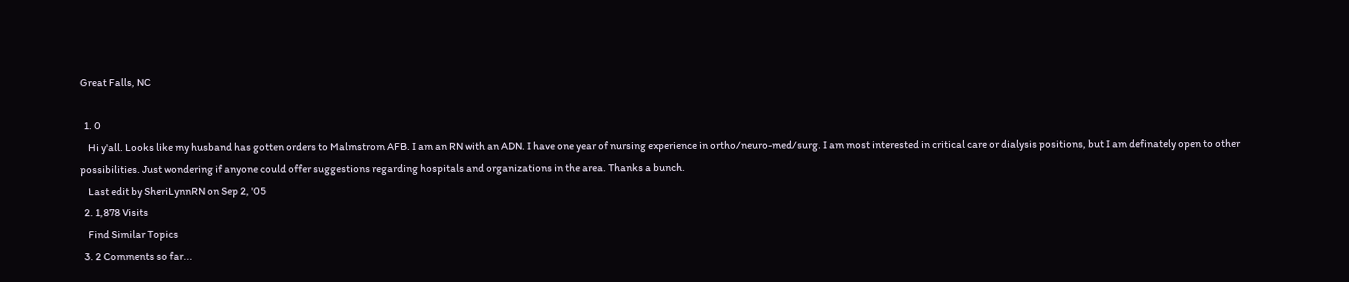Great Falls, NC

  1. 0
    Hi y'all. Looks like my husband has gotten orders to Malmstrom AFB. I am an RN with an ADN. I have one year of nursing experience in ortho/neuro-med/surg. I am most interested in critical care or dialysis positions, but I am definately open to other possibilities. Just wondering if anyone could offer suggestions regarding hospitals and organizations in the area. Thanks a bunch.
    Last edit by SheriLynnRN on Sep 2, '05
  2. 1,878 Visits
    Find Similar Topics
  3. 2 Comments so far...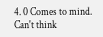4. 0 Comes to mind. Can't think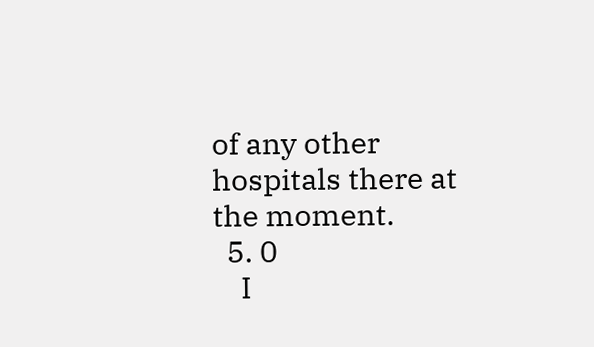of any other hospitals there at the moment.
  5. 0
    I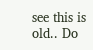see this is old.. Do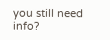you still need info?